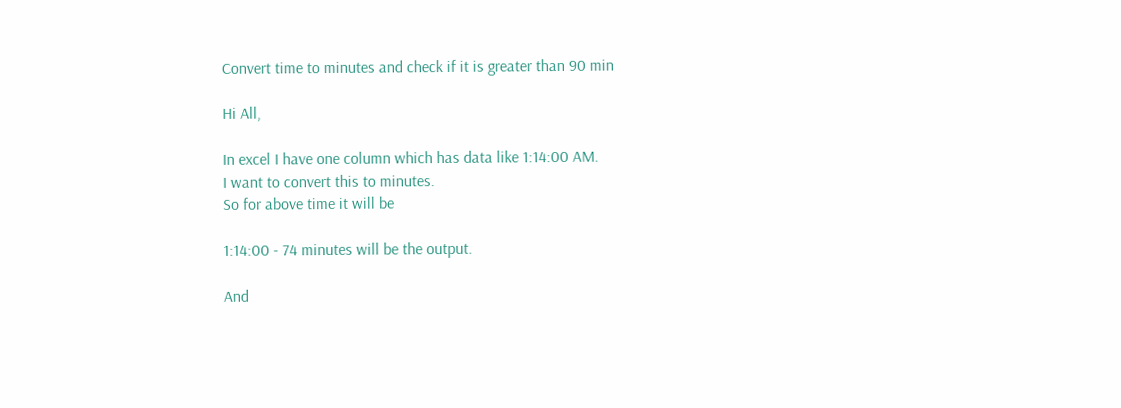Convert time to minutes and check if it is greater than 90 min

Hi All,

In excel I have one column which has data like 1:14:00 AM.
I want to convert this to minutes.
So for above time it will be

1:14:00 - 74 minutes will be the output.

And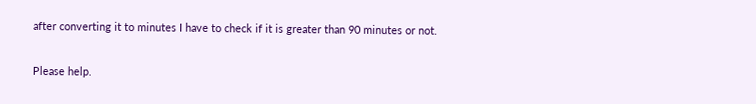after converting it to minutes I have to check if it is greater than 90 minutes or not.

Please help.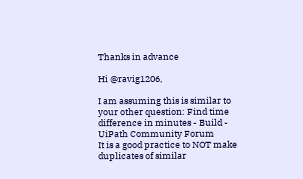Thanks in advance

Hi @ravig1206,

I am assuming this is similar to your other question: Find time difference in minutes - Build - UiPath Community Forum
It is a good practice to NOT make duplicates of similar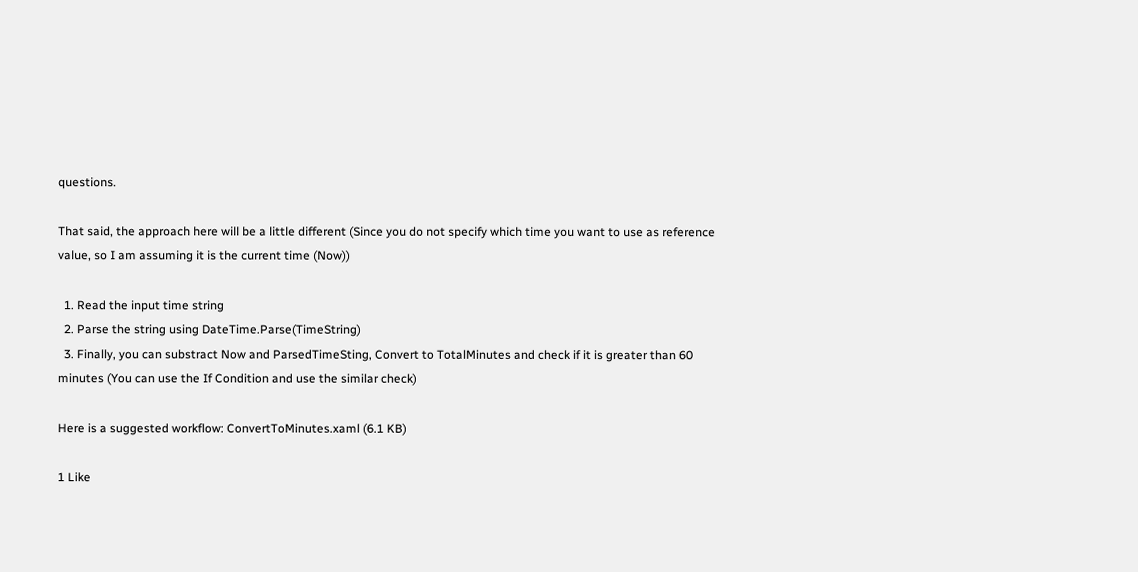questions.

That said, the approach here will be a little different (Since you do not specify which time you want to use as reference value, so I am assuming it is the current time (Now))

  1. Read the input time string
  2. Parse the string using DateTime.Parse(TimeString)
  3. Finally, you can substract Now and ParsedTimeSting, Convert to TotalMinutes and check if it is greater than 60 minutes (You can use the If Condition and use the similar check)

Here is a suggested workflow: ConvertToMinutes.xaml (6.1 KB)

1 Like